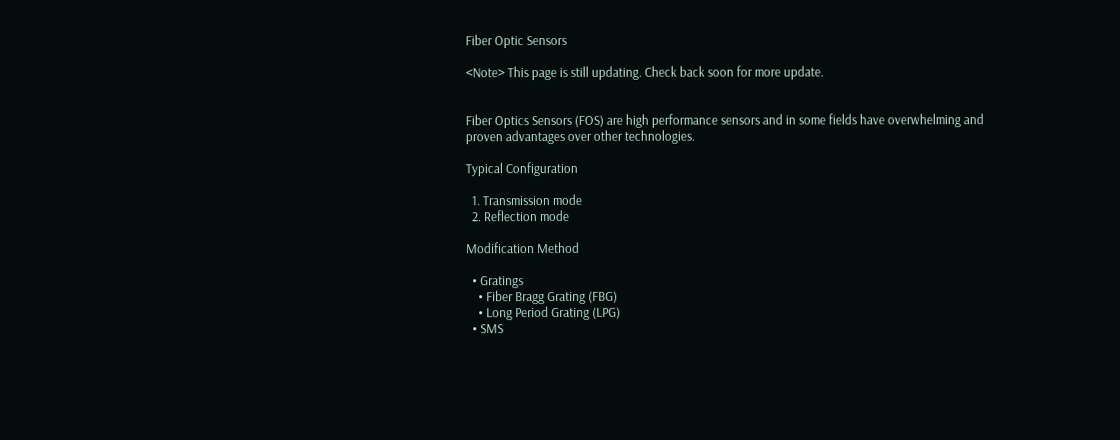Fiber Optic Sensors

<Note> This page is still updating. Check back soon for more update.


Fiber Optics Sensors (FOS) are high performance sensors and in some fields have overwhelming and proven advantages over other technologies.

Typical Configuration

  1. Transmission mode
  2. Reflection mode

Modification Method

  • Gratings
    • Fiber Bragg Grating (FBG)
    • Long Period Grating (LPG)
  • SMS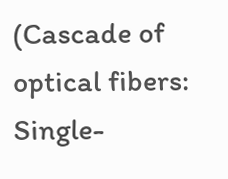(Cascade of optical fibers: Single-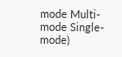mode Multi-mode Single-mode)